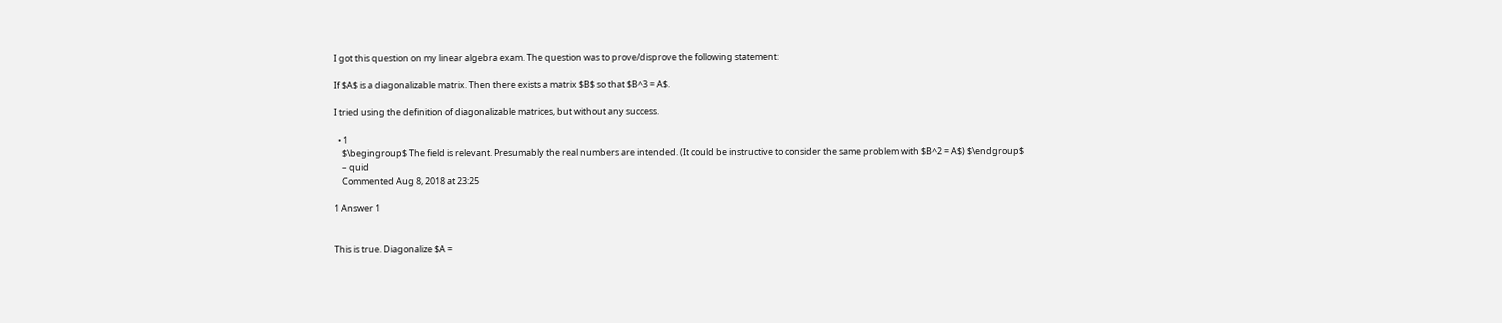I got this question on my linear algebra exam. The question was to prove/disprove the following statement:

If $A$ is a diagonalizable matrix. Then there exists a matrix $B$ so that $B^3 = A$.

I tried using the definition of diagonalizable matrices, but without any success.

  • 1
    $\begingroup$ The field is relevant. Presumably the real numbers are intended. (It could be instructive to consider the same problem with $B^2 = A$) $\endgroup$
    – quid
    Commented Aug 8, 2018 at 23:25

1 Answer 1


This is true. Diagonalize $A =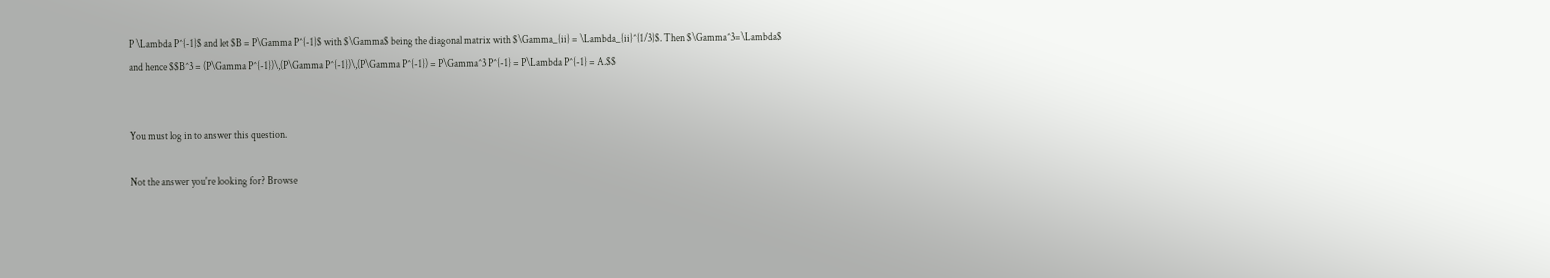P \Lambda P^{-1}$ and let $B = P\Gamma P^{-1}$ with $\Gamma$ being the diagonal matrix with $\Gamma_{ii} = \Lambda_{ii}^{1/3}$. Then $\Gamma^3=\Lambda$ and hence $$B^3 = (P\Gamma P^{-1})\,(P\Gamma P^{-1})\,(P\Gamma P^{-1}) = P\Gamma^3 P^{-1} = P\Lambda P^{-1} = A.$$


You must log in to answer this question.

Not the answer you're looking for? Browse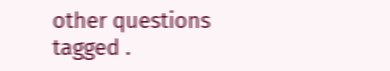other questions tagged .